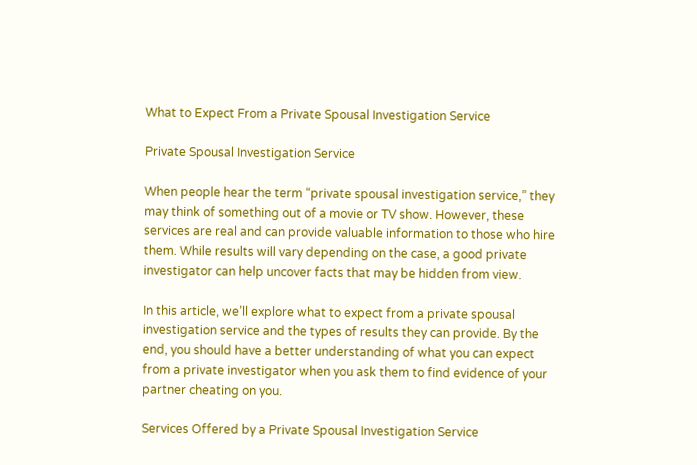What to Expect From a Private Spousal Investigation Service

Private Spousal Investigation Service

When people hear the term “private spousal investigation service,” they may think of something out of a movie or TV show. However, these services are real and can provide valuable information to those who hire them. While results will vary depending on the case, a good private investigator can help uncover facts that may be hidden from view.

In this article, we’ll explore what to expect from a private spousal investigation service and the types of results they can provide. By the end, you should have a better understanding of what you can expect from a private investigator when you ask them to find evidence of your partner cheating on you.

Services Offered by a Private Spousal Investigation Service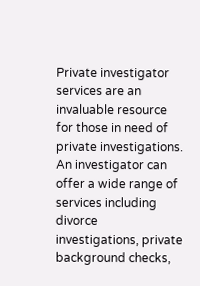Private investigator services are an invaluable resource for those in need of private investigations. An investigator can offer a wide range of services including divorce investigations, private background checks,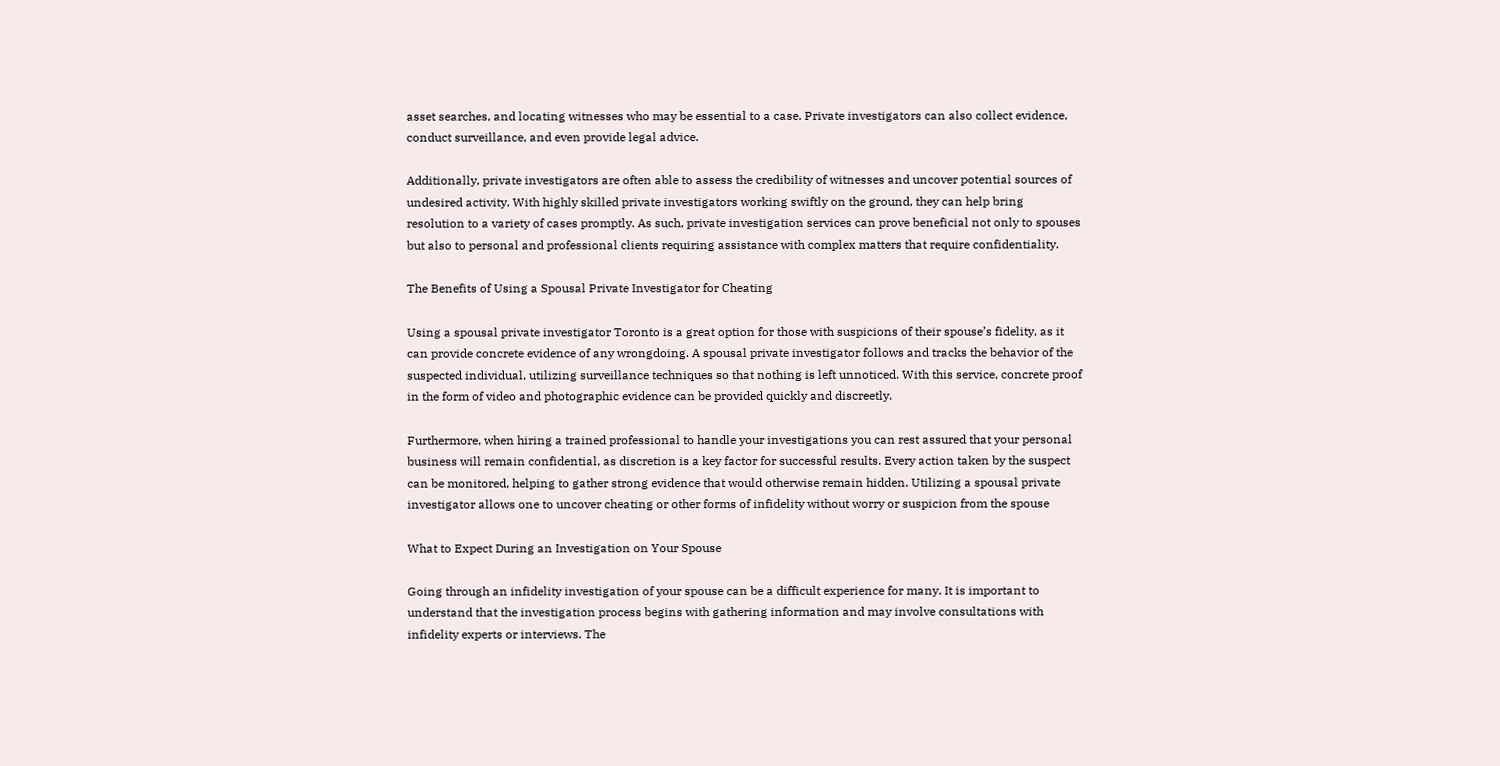asset searches, and locating witnesses who may be essential to a case. Private investigators can also collect evidence, conduct surveillance, and even provide legal advice.

Additionally, private investigators are often able to assess the credibility of witnesses and uncover potential sources of undesired activity. With highly skilled private investigators working swiftly on the ground, they can help bring resolution to a variety of cases promptly. As such, private investigation services can prove beneficial not only to spouses but also to personal and professional clients requiring assistance with complex matters that require confidentiality.

The Benefits of Using a Spousal Private Investigator for Cheating

Using a spousal private investigator Toronto is a great option for those with suspicions of their spouse’s fidelity, as it can provide concrete evidence of any wrongdoing. A spousal private investigator follows and tracks the behavior of the suspected individual, utilizing surveillance techniques so that nothing is left unnoticed. With this service, concrete proof in the form of video and photographic evidence can be provided quickly and discreetly.

Furthermore, when hiring a trained professional to handle your investigations you can rest assured that your personal business will remain confidential, as discretion is a key factor for successful results. Every action taken by the suspect can be monitored, helping to gather strong evidence that would otherwise remain hidden. Utilizing a spousal private investigator allows one to uncover cheating or other forms of infidelity without worry or suspicion from the spouse

What to Expect During an Investigation on Your Spouse

Going through an infidelity investigation of your spouse can be a difficult experience for many. It is important to understand that the investigation process begins with gathering information and may involve consultations with infidelity experts or interviews. The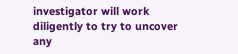investigator will work diligently to try to uncover any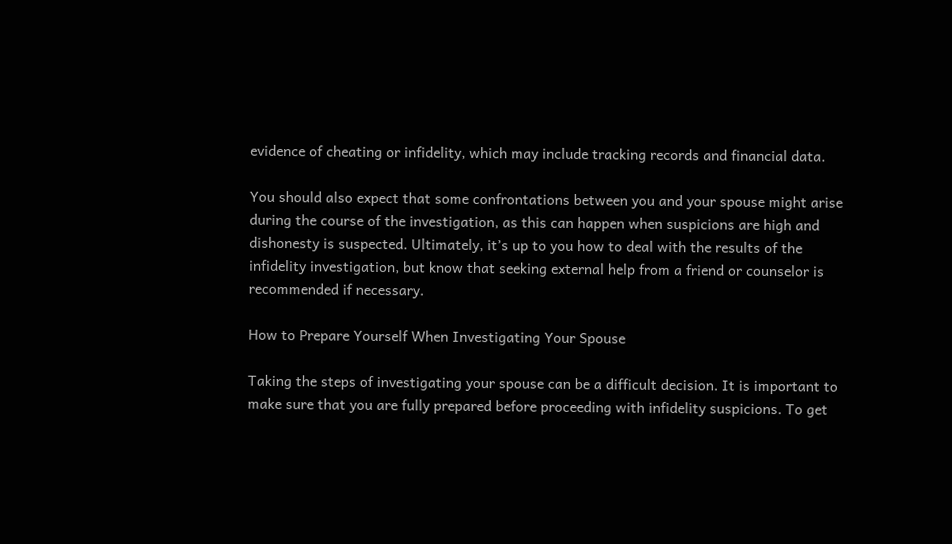evidence of cheating or infidelity, which may include tracking records and financial data.

You should also expect that some confrontations between you and your spouse might arise during the course of the investigation, as this can happen when suspicions are high and dishonesty is suspected. Ultimately, it’s up to you how to deal with the results of the infidelity investigation, but know that seeking external help from a friend or counselor is recommended if necessary.

How to Prepare Yourself When Investigating Your Spouse

Taking the steps of investigating your spouse can be a difficult decision. It is important to make sure that you are fully prepared before proceeding with infidelity suspicions. To get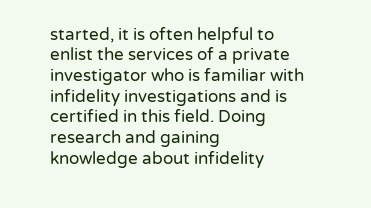started, it is often helpful to enlist the services of a private investigator who is familiar with infidelity investigations and is certified in this field. Doing research and gaining knowledge about infidelity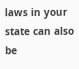laws in your state can also be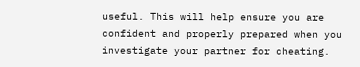useful. This will help ensure you are confident and properly prepared when you investigate your partner for cheating.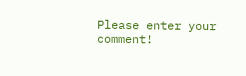Please enter your comment!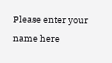Please enter your name here